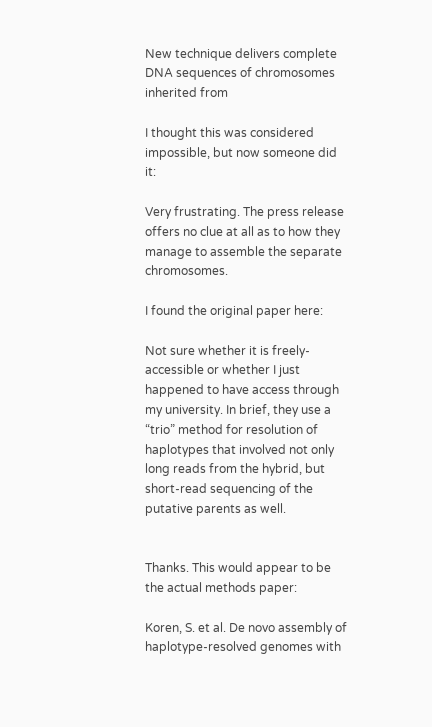New technique delivers complete DNA sequences of chromosomes inherited from

I thought this was considered impossible, but now someone did it:

Very frustrating. The press release offers no clue at all as to how they manage to assemble the separate chromosomes.

I found the original paper here:

Not sure whether it is freely-accessible or whether I just happened to have access through my university. In brief, they use a “trio” method for resolution of haplotypes that involved not only long reads from the hybrid, but short-read sequencing of the putative parents as well.


Thanks. This would appear to be the actual methods paper:

Koren, S. et al. De novo assembly of haplotype-resolved genomes with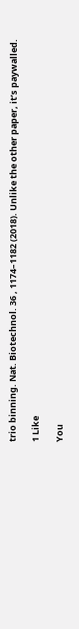trio binning. Nat. Biotechnol. 36 , 1174–1182 (2018). Unlike the other paper, it’s paywalled.

1 Like

You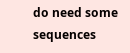do need some sequences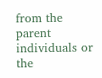from the parent individuals or the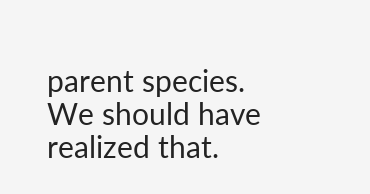parent species. We should have realized that.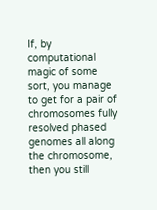If, by computational magic of some sort, you manage to get for a pair of chromosomes fully resolved phased genomes all along the chromosome, then you still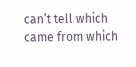can’t tell which came from which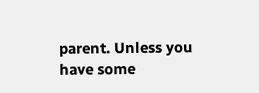parent. Unless you have some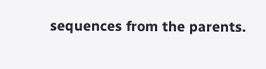sequences from the parents.